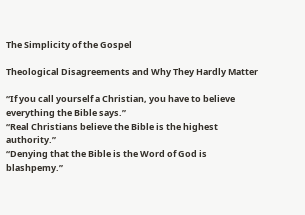The Simplicity of the Gospel

Theological Disagreements and Why They Hardly Matter

“If you call yourself a Christian, you have to believe everything the Bible says.”
“Real Christians believe the Bible is the highest authority.”
“Denying that the Bible is the Word of God is blashpemy.”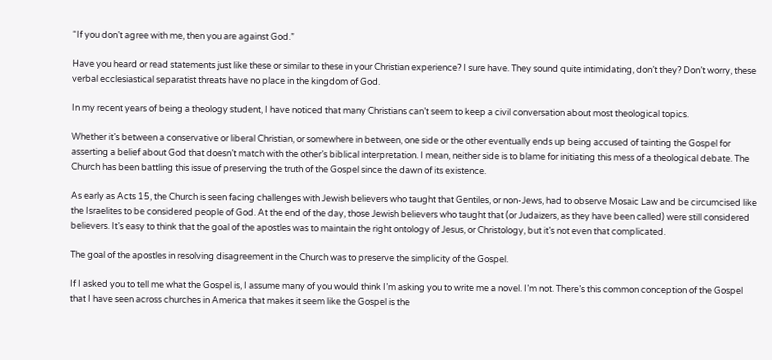“If you don’t agree with me, then you are against God.”

Have you heard or read statements just like these or similar to these in your Christian experience? I sure have. They sound quite intimidating, don’t they? Don’t worry, these verbal ecclesiastical separatist threats have no place in the kingdom of God.

In my recent years of being a theology student, I have noticed that many Christians can’t seem to keep a civil conversation about most theological topics.

Whether it’s between a conservative or liberal Christian, or somewhere in between, one side or the other eventually ends up being accused of tainting the Gospel for asserting a belief about God that doesn’t match with the other’s biblical interpretation. I mean, neither side is to blame for initiating this mess of a theological debate. The Church has been battling this issue of preserving the truth of the Gospel since the dawn of its existence.

As early as Acts 15, the Church is seen facing challenges with Jewish believers who taught that Gentiles, or non-Jews, had to observe Mosaic Law and be circumcised like the Israelites to be considered people of God. At the end of the day, those Jewish believers who taught that (or Judaizers, as they have been called) were still considered believers. It’s easy to think that the goal of the apostles was to maintain the right ontology of Jesus, or Christology, but it’s not even that complicated.

The goal of the apostles in resolving disagreement in the Church was to preserve the simplicity of the Gospel.

If I asked you to tell me what the Gospel is, I assume many of you would think I’m asking you to write me a novel. I’m not. There’s this common conception of the Gospel that I have seen across churches in America that makes it seem like the Gospel is the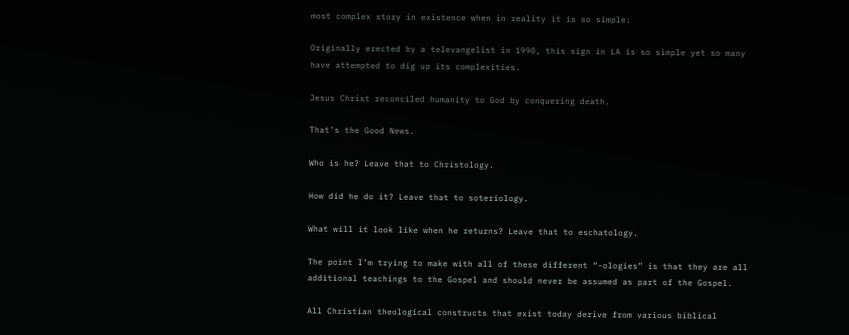most complex story in existence when in reality it is so simple:

Originally erected by a televangelist in 1990, this sign in LA is so simple yet so many have attempted to dig up its complexities.

Jesus Christ reconciled humanity to God by conquering death.

That’s the Good News.

Who is he? Leave that to Christology.

How did he do it? Leave that to soteriology.

What will it look like when he returns? Leave that to eschatology.

The point I’m trying to make with all of these different “-ologies” is that they are all additional teachings to the Gospel and should never be assumed as part of the Gospel.

All Christian theological constructs that exist today derive from various biblical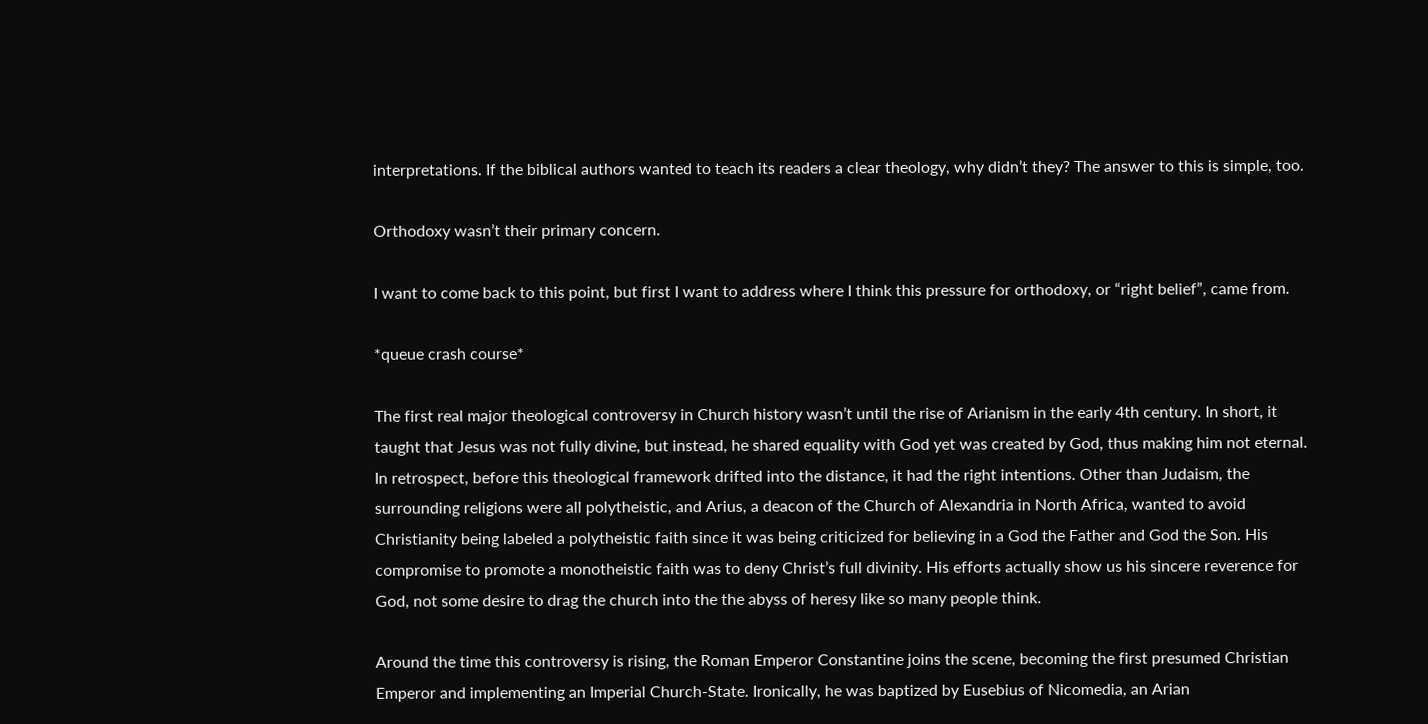interpretations. If the biblical authors wanted to teach its readers a clear theology, why didn’t they? The answer to this is simple, too.

Orthodoxy wasn’t their primary concern.

I want to come back to this point, but first I want to address where I think this pressure for orthodoxy, or “right belief”, came from.

*queue crash course*

The first real major theological controversy in Church history wasn’t until the rise of Arianism in the early 4th century. In short, it taught that Jesus was not fully divine, but instead, he shared equality with God yet was created by God, thus making him not eternal. In retrospect, before this theological framework drifted into the distance, it had the right intentions. Other than Judaism, the surrounding religions were all polytheistic, and Arius, a deacon of the Church of Alexandria in North Africa, wanted to avoid Christianity being labeled a polytheistic faith since it was being criticized for believing in a God the Father and God the Son. His compromise to promote a monotheistic faith was to deny Christ’s full divinity. His efforts actually show us his sincere reverence for God, not some desire to drag the church into the the abyss of heresy like so many people think.

Around the time this controversy is rising, the Roman Emperor Constantine joins the scene, becoming the first presumed Christian Emperor and implementing an Imperial Church-State. Ironically, he was baptized by Eusebius of Nicomedia, an Arian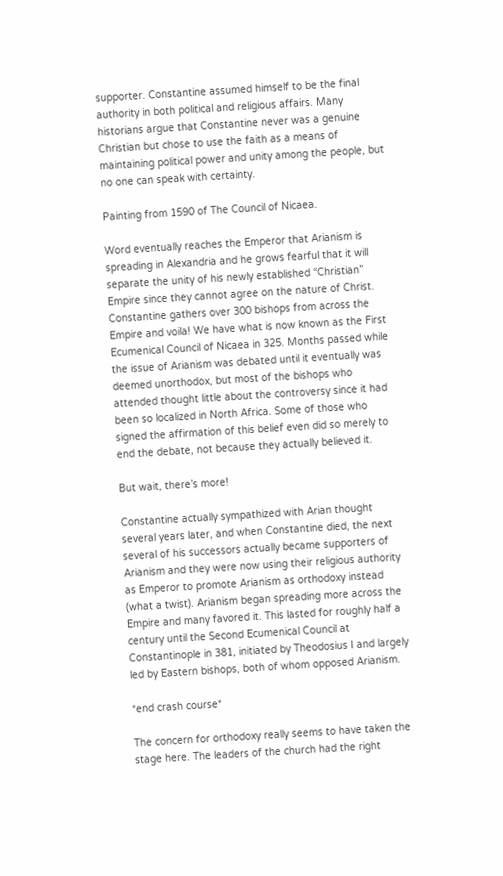supporter. Constantine assumed himself to be the final authority in both political and religious affairs. Many historians argue that Constantine never was a genuine Christian but chose to use the faith as a means of maintaining political power and unity among the people, but no one can speak with certainty.

Painting from 1590 of The Council of Nicaea.

Word eventually reaches the Emperor that Arianism is spreading in Alexandria and he grows fearful that it will separate the unity of his newly established “Christian” Empire since they cannot agree on the nature of Christ. Constantine gathers over 300 bishops from across the Empire and voila! We have what is now known as the First Ecumenical Council of Nicaea in 325. Months passed while the issue of Arianism was debated until it eventually was deemed unorthodox, but most of the bishops who attended thought little about the controversy since it had been so localized in North Africa. Some of those who signed the affirmation of this belief even did so merely to end the debate, not because they actually believed it.

But wait, there’s more!

Constantine actually sympathized with Arian thought several years later, and when Constantine died, the next several of his successors actually became supporters of Arianism and they were now using their religious authority as Emperor to promote Arianism as orthodoxy instead (what a twist). Arianism began spreading more across the Empire and many favored it. This lasted for roughly half a century until the Second Ecumenical Council at Constantinople in 381, initiated by Theodosius I and largely led by Eastern bishops, both of whom opposed Arianism.

*end crash course*

The concern for orthodoxy really seems to have taken the stage here. The leaders of the church had the right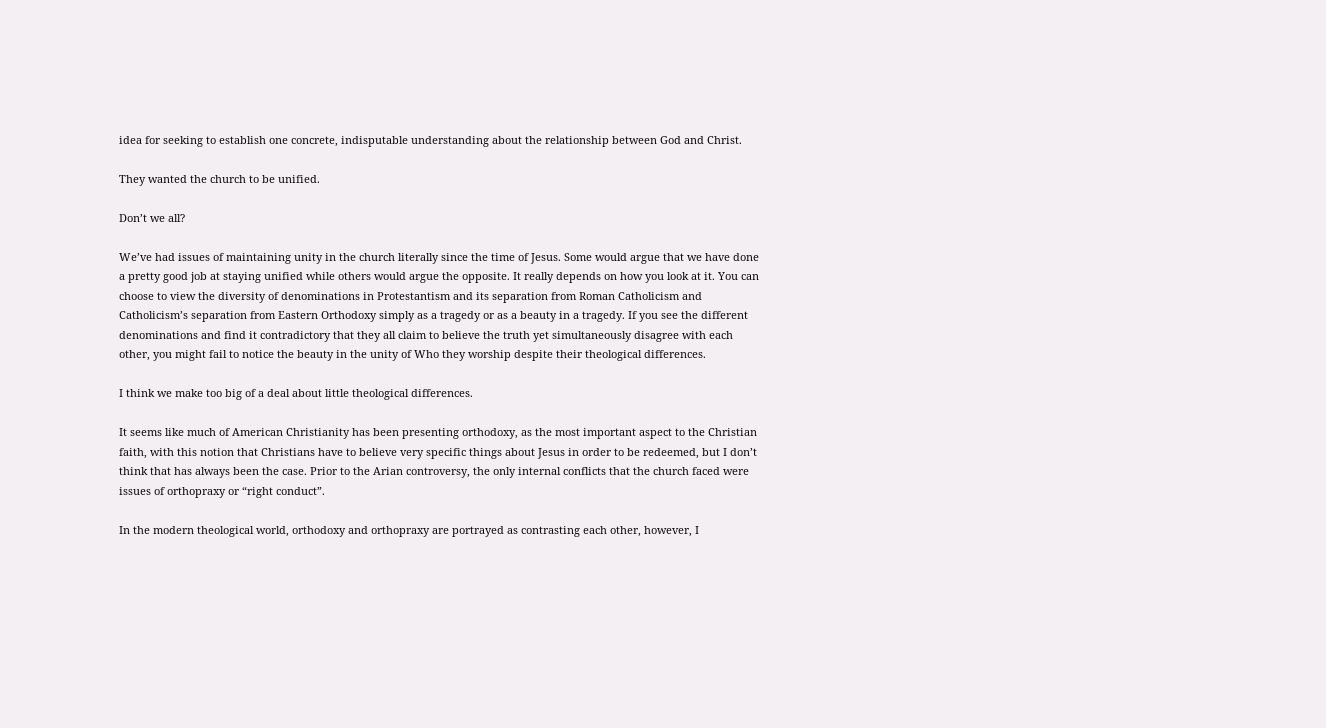idea for seeking to establish one concrete, indisputable understanding about the relationship between God and Christ.

They wanted the church to be unified.

Don’t we all?

We’ve had issues of maintaining unity in the church literally since the time of Jesus. Some would argue that we have done a pretty good job at staying unified while others would argue the opposite. It really depends on how you look at it. You can choose to view the diversity of denominations in Protestantism and its separation from Roman Catholicism and Catholicism’s separation from Eastern Orthodoxy simply as a tragedy or as a beauty in a tragedy. If you see the different denominations and find it contradictory that they all claim to believe the truth yet simultaneously disagree with each other, you might fail to notice the beauty in the unity of Who they worship despite their theological differences.

I think we make too big of a deal about little theological differences.

It seems like much of American Christianity has been presenting orthodoxy, as the most important aspect to the Christian faith, with this notion that Christians have to believe very specific things about Jesus in order to be redeemed, but I don’t think that has always been the case. Prior to the Arian controversy, the only internal conflicts that the church faced were issues of orthopraxy or “right conduct”.

In the modern theological world, orthodoxy and orthopraxy are portrayed as contrasting each other, however, I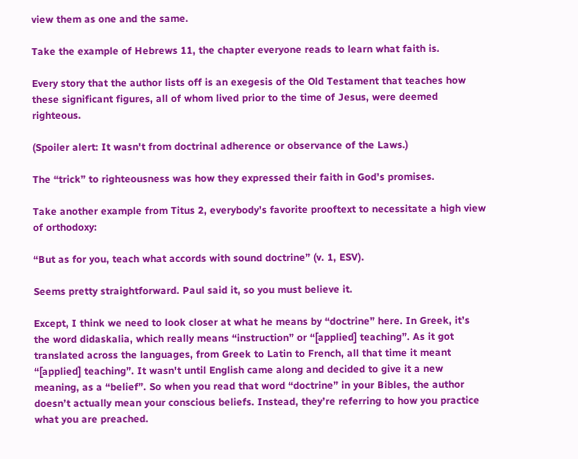view them as one and the same.

Take the example of Hebrews 11, the chapter everyone reads to learn what faith is.

Every story that the author lists off is an exegesis of the Old Testament that teaches how these significant figures, all of whom lived prior to the time of Jesus, were deemed righteous.

(Spoiler alert: It wasn't from doctrinal adherence or observance of the Laws.)

The “trick” to righteousness was how they expressed their faith in God’s promises.

Take another example from Titus 2, everybody’s favorite prooftext to necessitate a high view of orthodoxy:

“But as for you, teach what accords with sound doctrine” (v. 1, ESV).

Seems pretty straightforward. Paul said it, so you must believe it.

Except, I think we need to look closer at what he means by “doctrine” here. In Greek, it’s the word didaskalia, which really means “instruction” or “[applied] teaching”. As it got translated across the languages, from Greek to Latin to French, all that time it meant “[applied] teaching”. It wasn't until English came along and decided to give it a new meaning, as a “belief”. So when you read that word “doctrine” in your Bibles, the author doesn’t actually mean your conscious beliefs. Instead, they’re referring to how you practice what you are preached.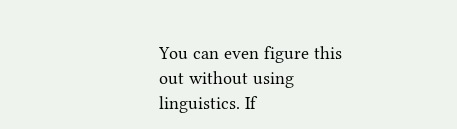You can even figure this out without using linguistics. If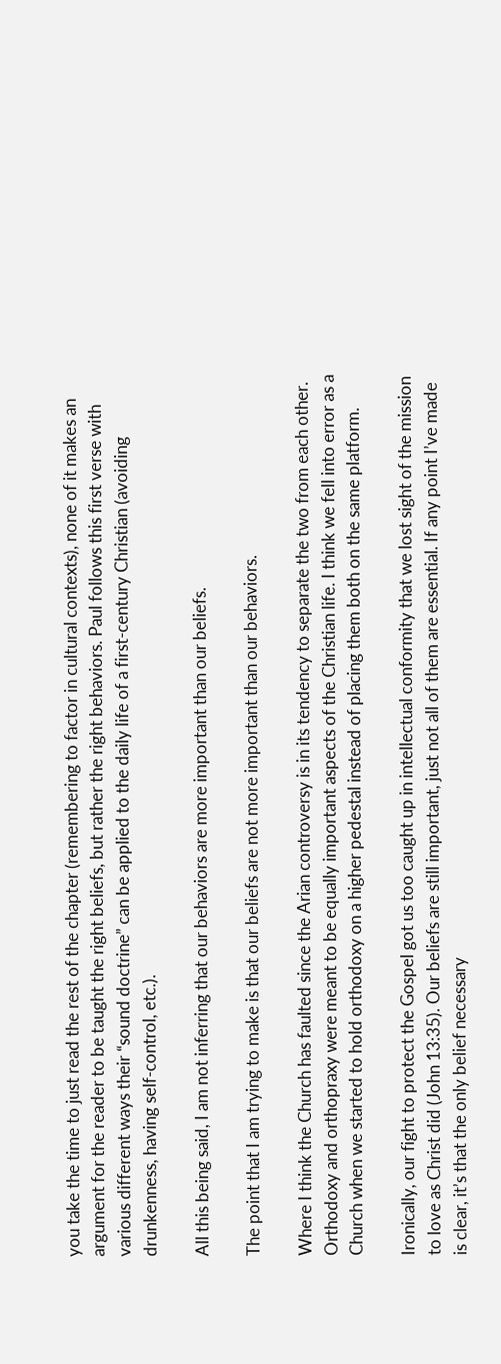you take the time to just read the rest of the chapter (remembering to factor in cultural contexts), none of it makes an argument for the reader to be taught the right beliefs, but rather the right behaviors. Paul follows this first verse with various different ways their “sound doctrine” can be applied to the daily life of a first-century Christian (avoiding drunkenness, having self-control, etc.).

All this being said, I am not inferring that our behaviors are more important than our beliefs.

The point that I am trying to make is that our beliefs are not more important than our behaviors.

Where I think the Church has faulted since the Arian controversy is in its tendency to separate the two from each other. Orthodoxy and orthopraxy were meant to be equally important aspects of the Christian life. I think we fell into error as a Church when we started to hold orthodoxy on a higher pedestal instead of placing them both on the same platform.

Ironically, our fight to protect the Gospel got us too caught up in intellectual conformity that we lost sight of the mission to love as Christ did (John 13:35). Our beliefs are still important, just not all of them are essential. If any point I’ve made is clear, it’s that the only belief necessary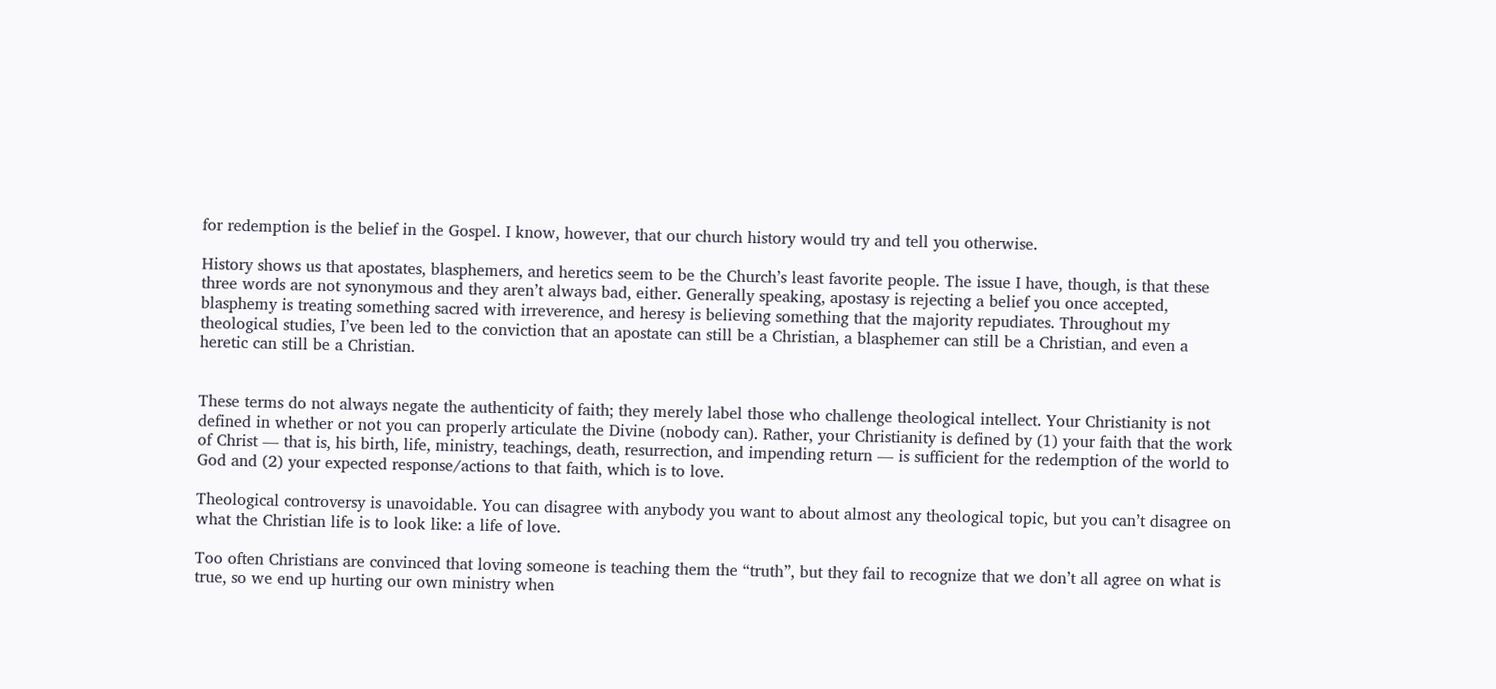for redemption is the belief in the Gospel. I know, however, that our church history would try and tell you otherwise.

History shows us that apostates, blasphemers, and heretics seem to be the Church’s least favorite people. The issue I have, though, is that these three words are not synonymous and they aren’t always bad, either. Generally speaking, apostasy is rejecting a belief you once accepted, blasphemy is treating something sacred with irreverence, and heresy is believing something that the majority repudiates. Throughout my theological studies, I’ve been led to the conviction that an apostate can still be a Christian, a blasphemer can still be a Christian, and even a heretic can still be a Christian.


These terms do not always negate the authenticity of faith; they merely label those who challenge theological intellect. Your Christianity is not defined in whether or not you can properly articulate the Divine (nobody can). Rather, your Christianity is defined by (1) your faith that the work of Christ — that is, his birth, life, ministry, teachings, death, resurrection, and impending return — is sufficient for the redemption of the world to God and (2) your expected response/actions to that faith, which is to love.

Theological controversy is unavoidable. You can disagree with anybody you want to about almost any theological topic, but you can’t disagree on what the Christian life is to look like: a life of love.

Too often Christians are convinced that loving someone is teaching them the “truth”, but they fail to recognize that we don’t all agree on what is true, so we end up hurting our own ministry when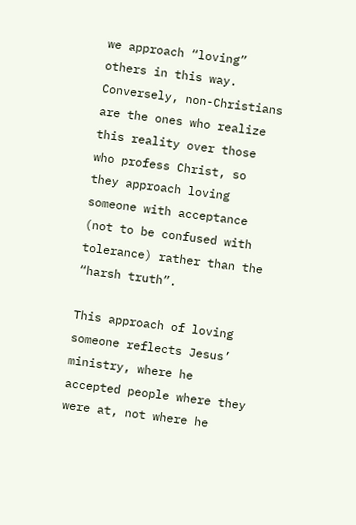we approach “loving” others in this way. Conversely, non-Christians are the ones who realize this reality over those who profess Christ, so they approach loving someone with acceptance (not to be confused with tolerance) rather than the “harsh truth”.

This approach of loving someone reflects Jesus’ ministry, where he accepted people where they were at, not where he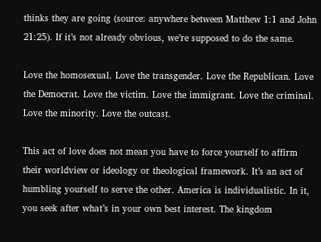thinks they are going (source: anywhere between Matthew 1:1 and John 21:25). If it’s not already obvious, we’re supposed to do the same.

Love the homosexual. Love the transgender. Love the Republican. Love the Democrat. Love the victim. Love the immigrant. Love the criminal. Love the minority. Love the outcast.

This act of love does not mean you have to force yourself to affirm their worldview or ideology or theological framework. It’s an act of humbling yourself to serve the other. America is individualistic. In it, you seek after what’s in your own best interest. The kingdom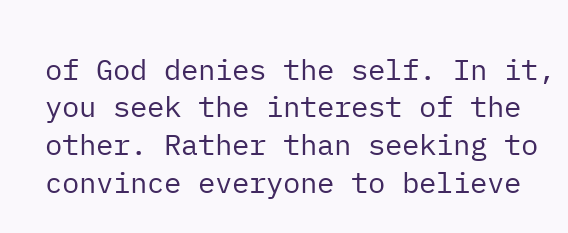of God denies the self. In it, you seek the interest of the other. Rather than seeking to convince everyone to believe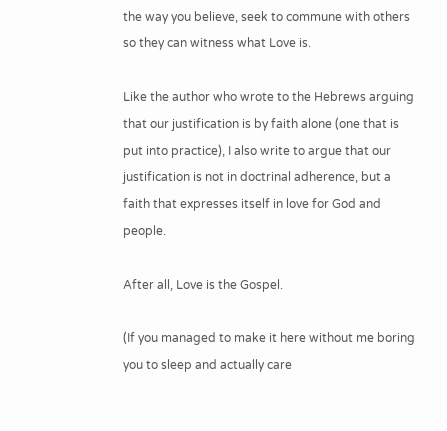the way you believe, seek to commune with others so they can witness what Love is.

Like the author who wrote to the Hebrews arguing that our justification is by faith alone (one that is put into practice), I also write to argue that our justification is not in doctrinal adherence, but a faith that expresses itself in love for God and people.

After all, Love is the Gospel.

(If you managed to make it here without me boring you to sleep and actually care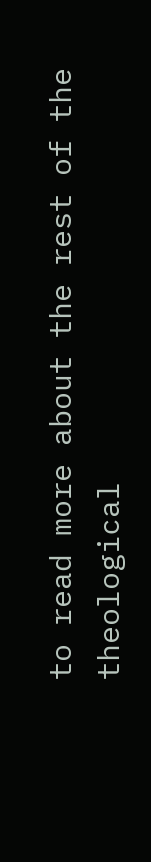to read more about the rest of the theological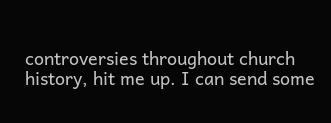controversies throughout church history, hit me up. I can send some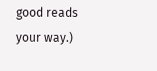good reads your way.)